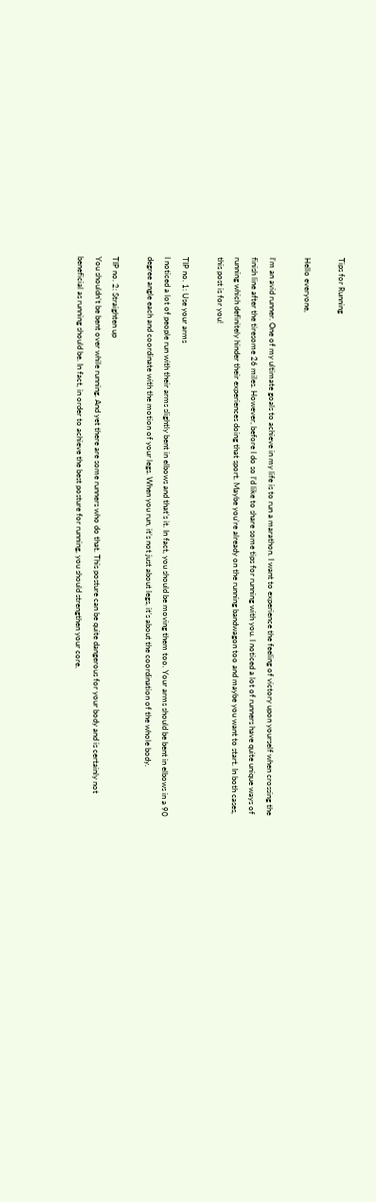Tips for Running

Hello everyone,

I’m an avid runner. One of my ultimate goals to achieve in my life is to run a marathon. I want to experience the feeling of victory upon yourself when crossing the finish line after the tiresome 26 miles. However, before I do so I’d like to share some tips for running with you. I noticed a lot of runners have quite unique ways of running which definitely hinder their experiences doing that sport. Maybe you’re already on the running bandwagon too and maybe you want to start. In both cases, this post is for you!

TIP no. 1: Use your arms
I noticed a lot of people run with their arms slightly bent in elbows and that’s it. In fact, you should be moving them too. Your arms should be bent in elbows in a 90 degree angle each and coordinate with the motion of your legs. When you run, it’s not just about legs, it’s about the coordination of the whole body.

TIP no. 2: Straighten up
You shouldn’t be bent over while running. And yet there are some runners who do that. This posture can be quite dangerous for your body and is certainly not beneficial as running should be. In fact, in order to achieve the best posture for running, you should strengthen your core.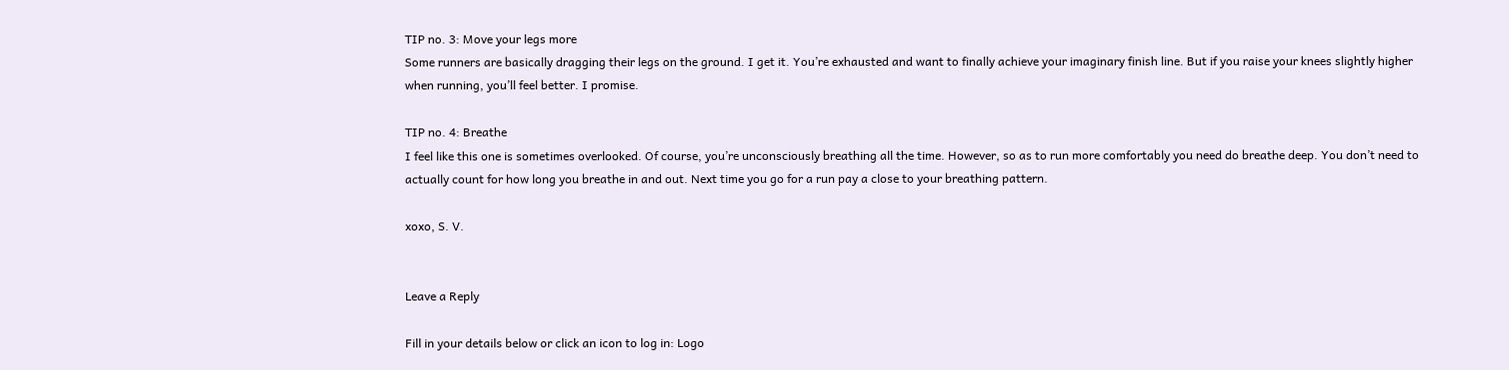TIP no. 3: Move your legs more
Some runners are basically dragging their legs on the ground. I get it. You’re exhausted and want to finally achieve your imaginary finish line. But if you raise your knees slightly higher when running, you’ll feel better. I promise.

TIP no. 4: Breathe
I feel like this one is sometimes overlooked. Of course, you’re unconsciously breathing all the time. However, so as to run more comfortably you need do breathe deep. You don’t need to actually count for how long you breathe in and out. Next time you go for a run pay a close to your breathing pattern.

xoxo, S. V.


Leave a Reply

Fill in your details below or click an icon to log in: Logo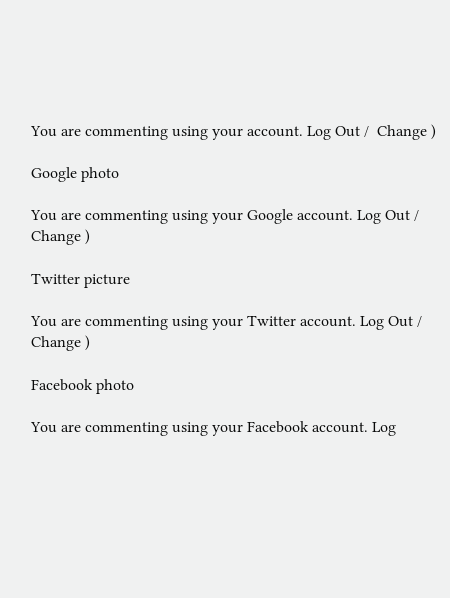You are commenting using your account. Log Out /  Change )

Google photo

You are commenting using your Google account. Log Out /  Change )

Twitter picture

You are commenting using your Twitter account. Log Out /  Change )

Facebook photo

You are commenting using your Facebook account. Log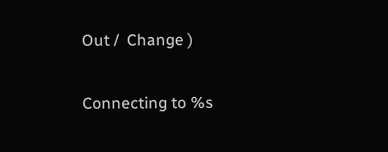Out /  Change )

Connecting to %s